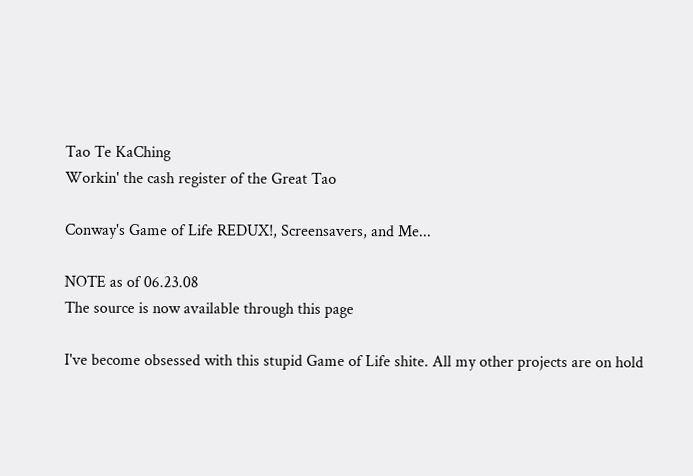Tao Te KaChing
Workin' the cash register of the Great Tao

Conway's Game of Life REDUX!, Screensavers, and Me...

NOTE as of 06.23.08
The source is now available through this page

I've become obsessed with this stupid Game of Life shite. All my other projects are on hold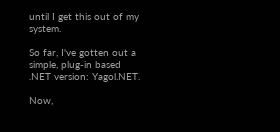until I get this out of my system.

So far, I've gotten out a simple, plug-in based .NET version: Yagol.NET.

Now,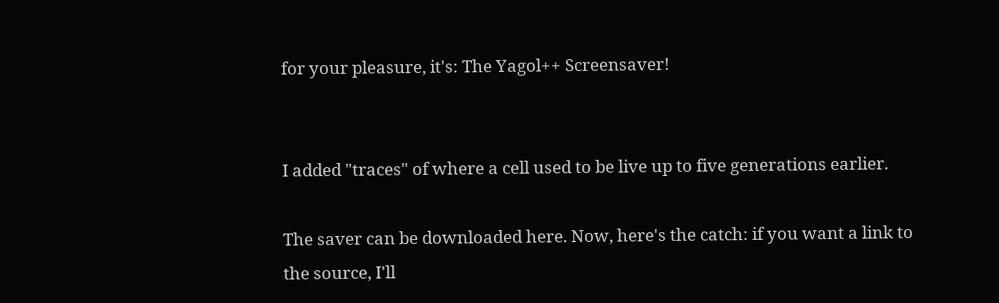for your pleasure, it's: The Yagol++ Screensaver!


I added "traces" of where a cell used to be live up to five generations earlier.

The saver can be downloaded here. Now, here's the catch: if you want a link to the source, I'll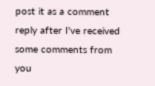post it as a comment reply after I've received some comments from you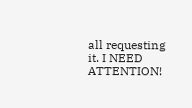all requesting it. I NEED ATTENTION!